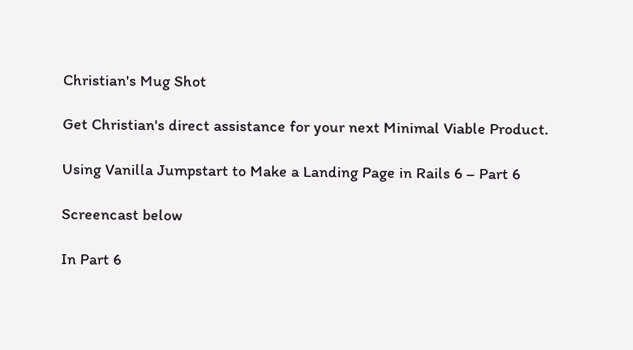Christian's Mug Shot

Get Christian's direct assistance for your next Minimal Viable Product.

Using Vanilla Jumpstart to Make a Landing Page in Rails 6 – Part 6

Screencast below

In Part 6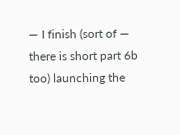— I finish (sort of — there is short part 6b too) launching the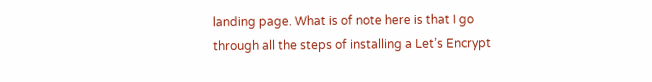landing page. What is of note here is that I go through all the steps of installing a Let’s Encrypt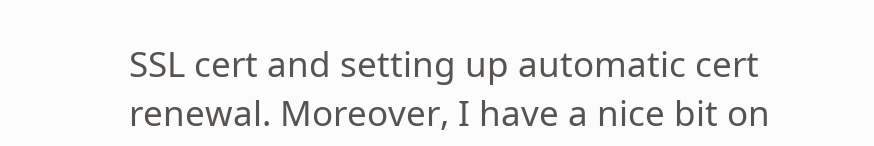SSL cert and setting up automatic cert renewal. Moreover, I have a nice bit on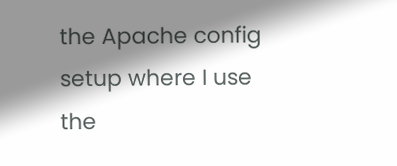the Apache config setup where I use the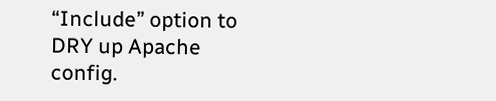“Include” option to DRY up Apache config.